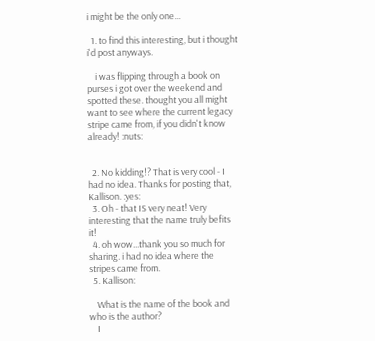i might be the only one...

  1. to find this interesting, but i thought i'd post anyways.

    i was flipping through a book on purses i got over the weekend and spotted these. thought you all might want to see where the current legacy stripe came from, if you didn't know already! :nuts:


  2. No kidding!? That is very cool - I had no idea. Thanks for posting that, Kallison. :yes:
  3. Oh - that IS very neat! Very interesting that the name truly befits it!
  4. oh wow...thank you so much for sharing. i had no idea where the stripes came from.
  5. Kallison:

    What is the name of the book and who is the author?
    I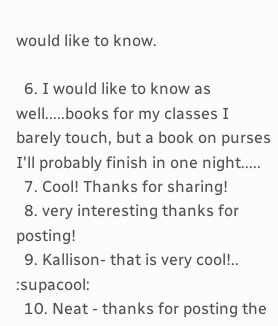would like to know.

  6. I would like to know as well.....books for my classes I barely touch, but a book on purses I'll probably finish in one night.....
  7. Cool! Thanks for sharing!
  8. very interesting thanks for posting!
  9. Kallison- that is very cool!.. :supacool:
  10. Neat - thanks for posting the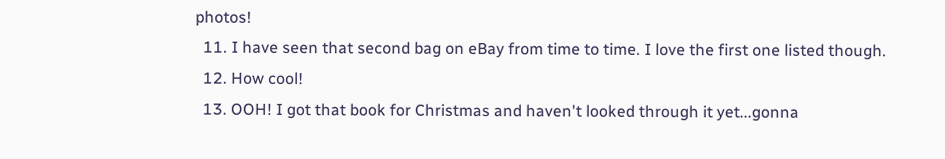photos!
  11. I have seen that second bag on eBay from time to time. I love the first one listed though.
  12. How cool!
  13. OOH! I got that book for Christmas and haven't looked through it yet...gonna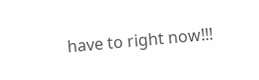have to right now!!!